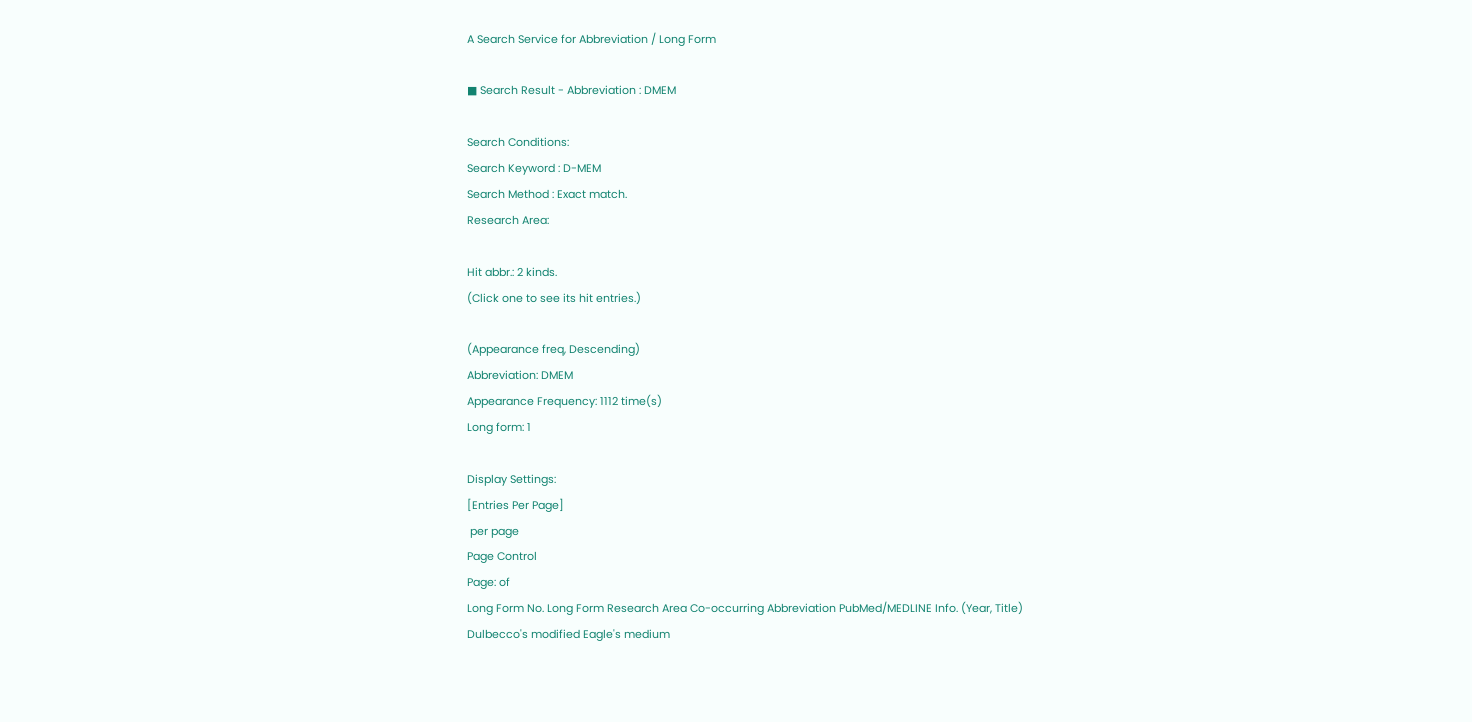A Search Service for Abbreviation / Long Form

■ Search Result - Abbreviation : DMEM

Search Conditions:
Search Keyword : D-MEM
Search Method : Exact match.
Research Area:

Hit abbr.: 2 kinds.
(Click one to see its hit entries.)

(Appearance freq, Descending)
Abbreviation: DMEM
Appearance Frequency: 1112 time(s)
Long form: 1

Display Settings:
[Entries Per Page]
 per page
Page Control
Page: of
Long Form No. Long Form Research Area Co-occurring Abbreviation PubMed/MEDLINE Info. (Year, Title)
Dulbecco's modified Eagle's medium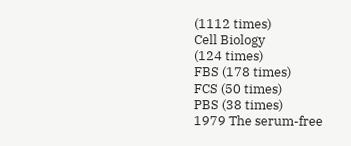(1112 times)
Cell Biology
(124 times)
FBS (178 times)
FCS (50 times)
PBS (38 times)
1979 The serum-free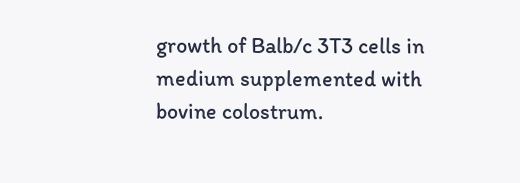growth of Balb/c 3T3 cells in medium supplemented with bovine colostrum.